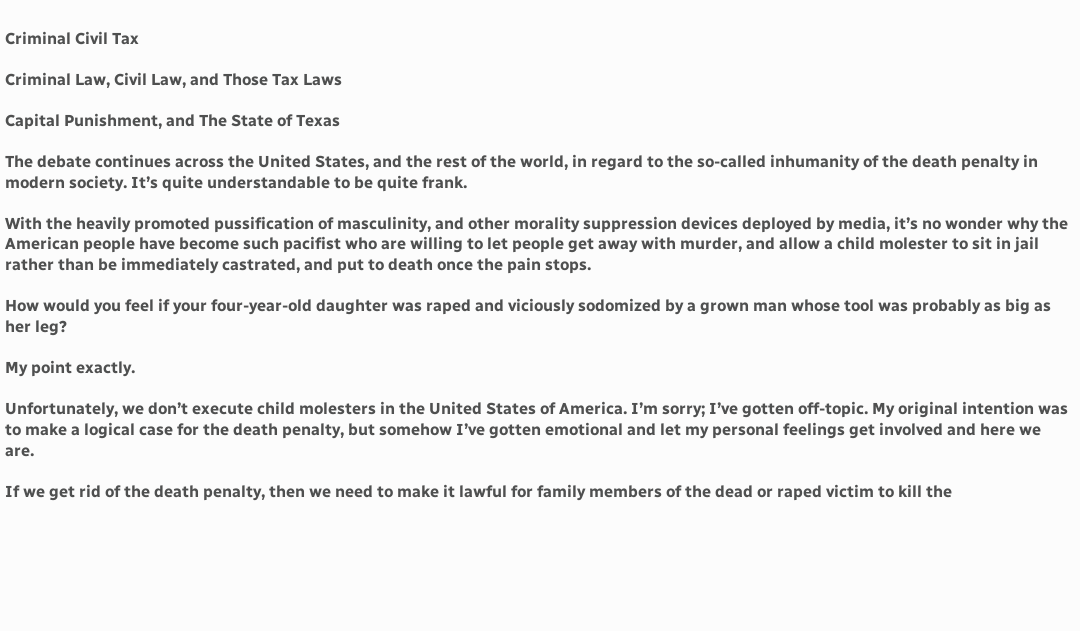Criminal Civil Tax

Criminal Law, Civil Law, and Those Tax Laws

Capital Punishment, and The State of Texas

The debate continues across the United States, and the rest of the world, in regard to the so-called inhumanity of the death penalty in modern society. It’s quite understandable to be quite frank.

With the heavily promoted pussification of masculinity, and other morality suppression devices deployed by media, it’s no wonder why the American people have become such pacifist who are willing to let people get away with murder, and allow a child molester to sit in jail rather than be immediately castrated, and put to death once the pain stops.

How would you feel if your four-year-old daughter was raped and viciously sodomized by a grown man whose tool was probably as big as her leg?

My point exactly.

Unfortunately, we don’t execute child molesters in the United States of America. I’m sorry; I’ve gotten off-topic. My original intention was to make a logical case for the death penalty, but somehow I’ve gotten emotional and let my personal feelings get involved and here we are.

If we get rid of the death penalty, then we need to make it lawful for family members of the dead or raped victim to kill the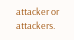attacker or attackers.